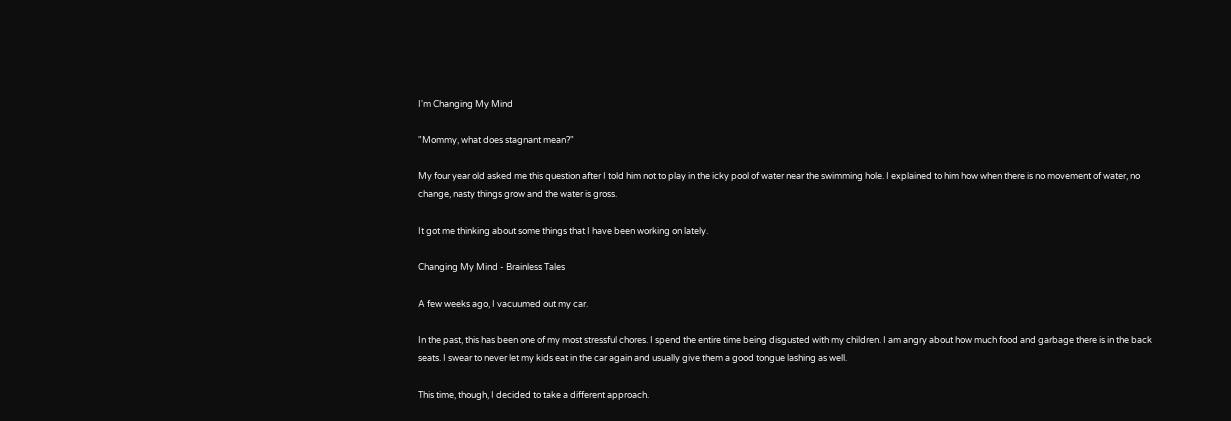I'm Changing My Mind

"Mommy, what does stagnant mean?"

My four year old asked me this question after I told him not to play in the icky pool of water near the swimming hole. I explained to him how when there is no movement of water, no change, nasty things grow and the water is gross.

It got me thinking about some things that I have been working on lately.

Changing My Mind - Brainless Tales

A few weeks ago, I vacuumed out my car.

In the past, this has been one of my most stressful chores. I spend the entire time being disgusted with my children. I am angry about how much food and garbage there is in the back seats. I swear to never let my kids eat in the car again and usually give them a good tongue lashing as well.

This time, though, I decided to take a different approach.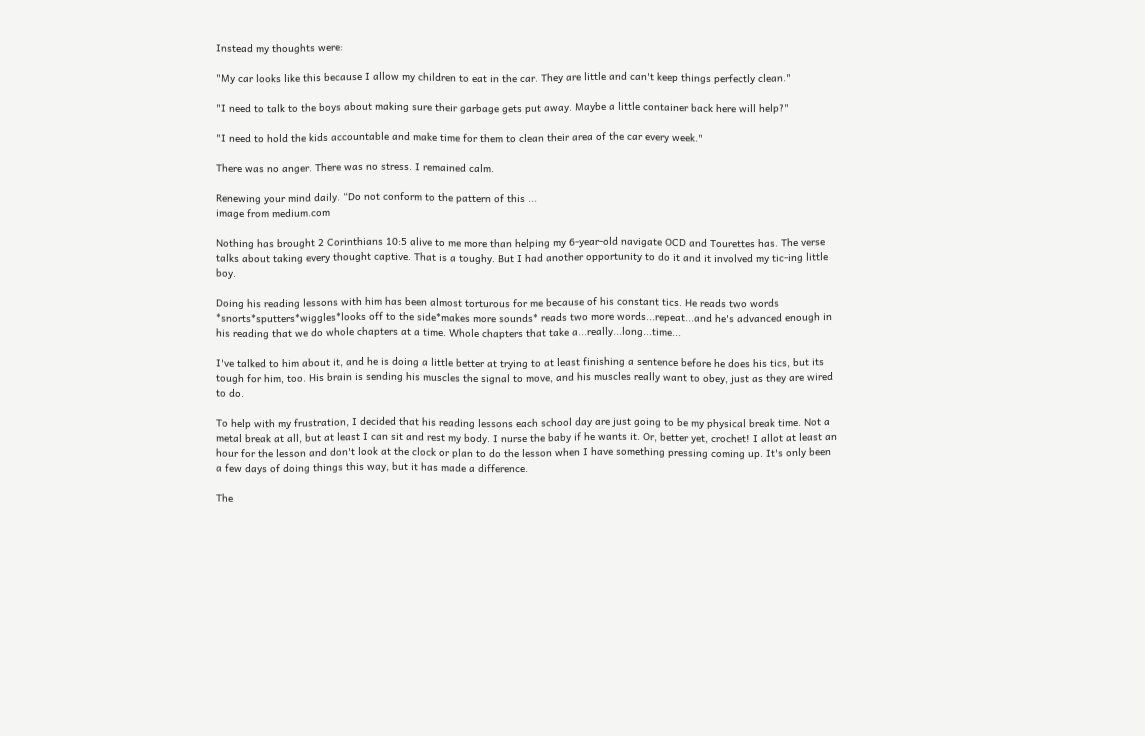Instead my thoughts were:

"My car looks like this because I allow my children to eat in the car. They are little and can't keep things perfectly clean."

"I need to talk to the boys about making sure their garbage gets put away. Maybe a little container back here will help?"

"I need to hold the kids accountable and make time for them to clean their area of the car every week."

There was no anger. There was no stress. I remained calm.

Renewing your mind daily. “Do not conform to the pattern of this ...
image from medium.com

Nothing has brought 2 Corinthians 10:5 alive to me more than helping my 6-year-old navigate OCD and Tourettes has. The verse talks about taking every thought captive. That is a toughy. But I had another opportunity to do it and it involved my tic-ing little boy.

Doing his reading lessons with him has been almost torturous for me because of his constant tics. He reads two words *snorts*sputters*wiggles*looks off to the side*makes more sounds* reads two more words...repeat...and he's advanced enough in his reading that we do whole chapters at a time. Whole chapters that take a...really...long...time...

I've talked to him about it, and he is doing a little better at trying to at least finishing a sentence before he does his tics, but its tough for him, too. His brain is sending his muscles the signal to move, and his muscles really want to obey, just as they are wired to do.

To help with my frustration, I decided that his reading lessons each school day are just going to be my physical break time. Not a metal break at all, but at least I can sit and rest my body. I nurse the baby if he wants it. Or, better yet, crochet! I allot at least an hour for the lesson and don't look at the clock or plan to do the lesson when I have something pressing coming up. It's only been a few days of doing things this way, but it has made a difference.

The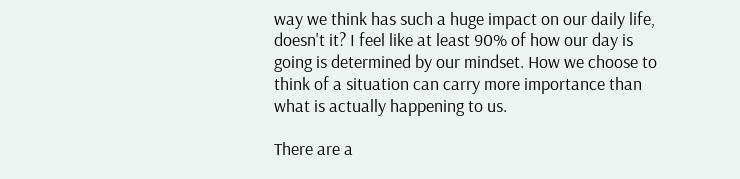way we think has such a huge impact on our daily life, doesn't it? I feel like at least 90% of how our day is going is determined by our mindset. How we choose to think of a situation can carry more importance than what is actually happening to us.

There are a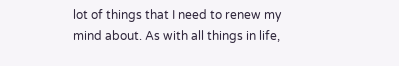lot of things that I need to renew my mind about. As with all things in life,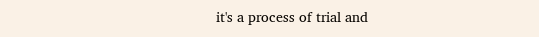it's a process of trial and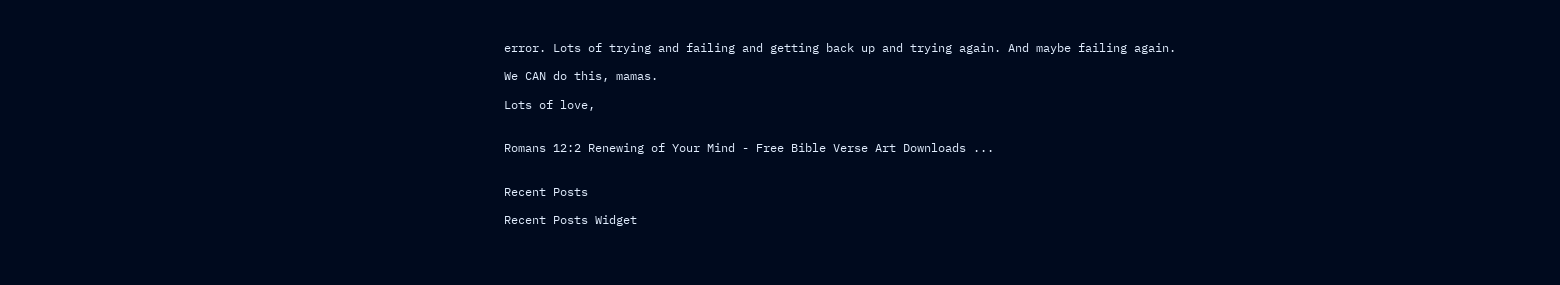error. Lots of trying and failing and getting back up and trying again. And maybe failing again.

We CAN do this, mamas.

Lots of love,


Romans 12:2 Renewing of Your Mind - Free Bible Verse Art Downloads ...


Recent Posts

Recent Posts Widget